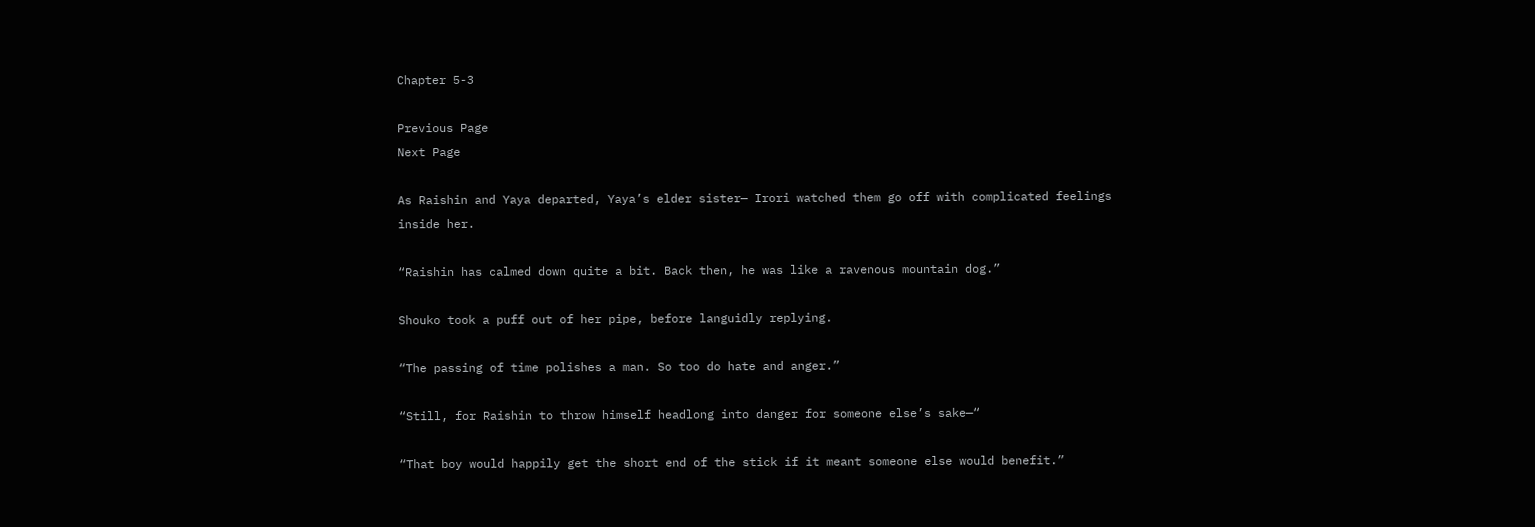Chapter 5-3

Previous Page
Next Page

As Raishin and Yaya departed, Yaya’s elder sister— Irori watched them go off with complicated feelings inside her.

“Raishin has calmed down quite a bit. Back then, he was like a ravenous mountain dog.”

Shouko took a puff out of her pipe, before languidly replying.

“The passing of time polishes a man. So too do hate and anger.”

“Still, for Raishin to throw himself headlong into danger for someone else’s sake—“

“That boy would happily get the short end of the stick if it meant someone else would benefit.”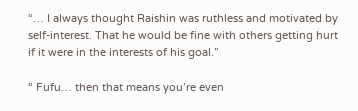“… I always thought Raishin was ruthless and motivated by self-interest. That he would be fine with others getting hurt if it were in the interests of his goal.”

“ Fufu… then that means you’re even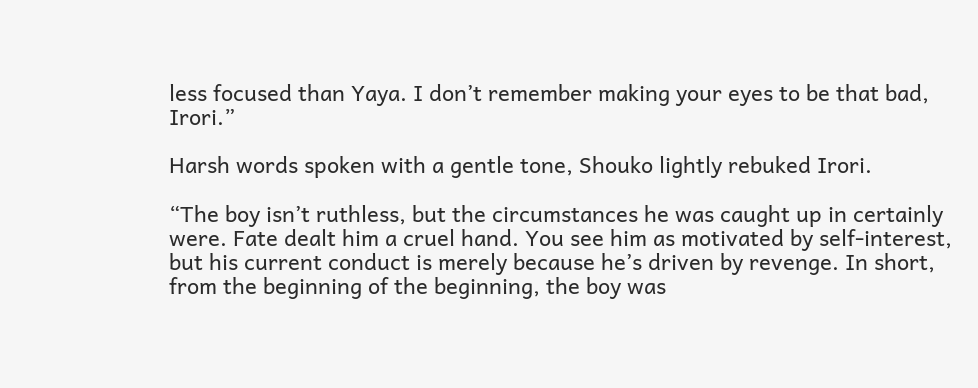less focused than Yaya. I don’t remember making your eyes to be that bad, Irori.”

Harsh words spoken with a gentle tone, Shouko lightly rebuked Irori.

“The boy isn’t ruthless, but the circumstances he was caught up in certainly were. Fate dealt him a cruel hand. You see him as motivated by self-interest, but his current conduct is merely because he’s driven by revenge. In short, from the beginning of the beginning, the boy was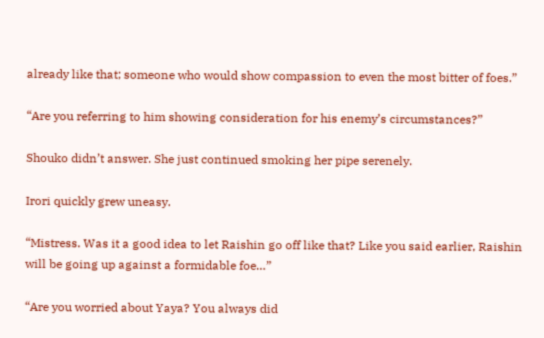already like that; someone who would show compassion to even the most bitter of foes.”

“Are you referring to him showing consideration for his enemy’s circumstances?”

Shouko didn’t answer. She just continued smoking her pipe serenely.

Irori quickly grew uneasy.

“Mistress. Was it a good idea to let Raishin go off like that? Like you said earlier, Raishin will be going up against a formidable foe…”

“Are you worried about Yaya? You always did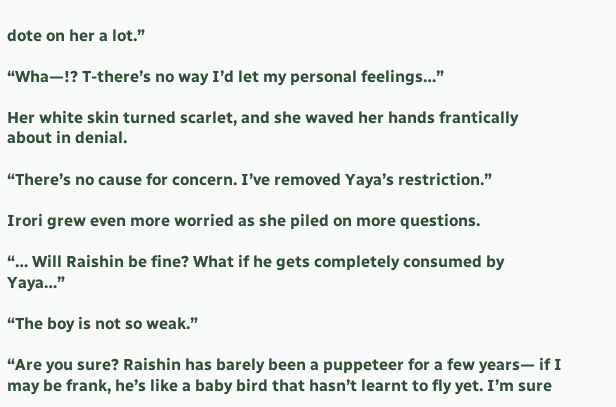dote on her a lot.”

“Wha—!? T-there’s no way I’d let my personal feelings…”

Her white skin turned scarlet, and she waved her hands frantically about in denial.

“There’s no cause for concern. I’ve removed Yaya’s restriction.”

Irori grew even more worried as she piled on more questions.

“… Will Raishin be fine? What if he gets completely consumed by Yaya…”

“The boy is not so weak.”

“Are you sure? Raishin has barely been a puppeteer for a few years— if I may be frank, he’s like a baby bird that hasn’t learnt to fly yet. I’m sure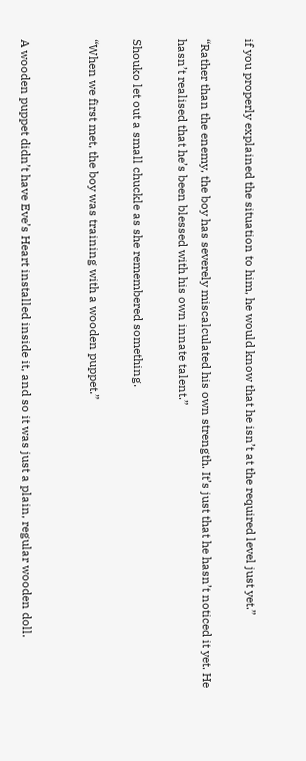if you properly explained the situation to him, he would know that he isn’t at the required level just yet.”

“Rather than the enemy, the boy has severely miscalculated his own strength. It’s just that he hasn’t noticed it yet. He hasn’t realised that he’s been blessed with his own innate talent.”

Shouko let out a small chuckle as she remembered something.

“When we first met, the boy was training with a wooden puppet.”


A wooden puppet didn’t have Eve’s Heart installed inside it, and so it was just a plain, regular wooden doll.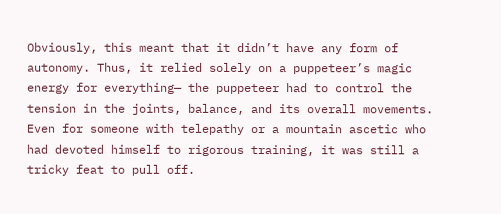Obviously, this meant that it didn’t have any form of autonomy. Thus, it relied solely on a puppeteer’s magic energy for everything— the puppeteer had to control the tension in the joints, balance, and its overall movements. Even for someone with telepathy or a mountain ascetic who had devoted himself to rigorous training, it was still a tricky feat to pull off.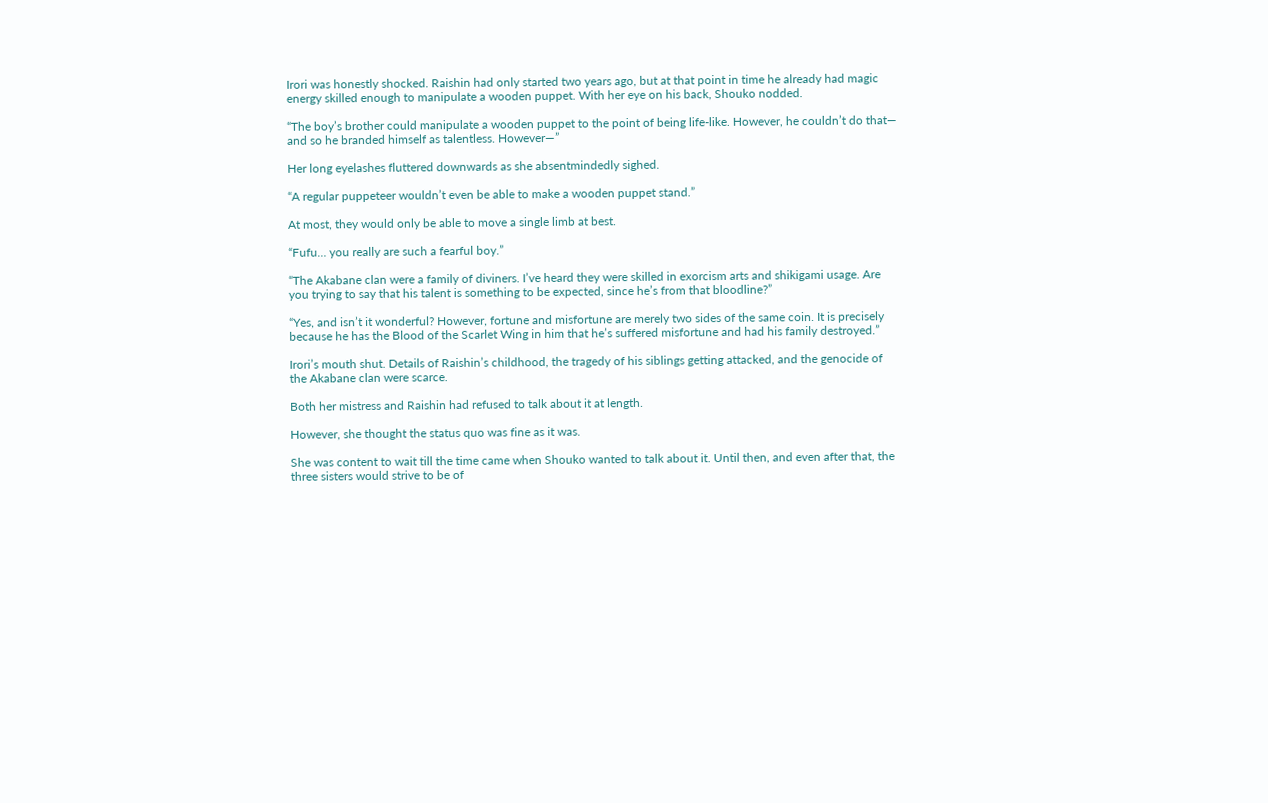Irori was honestly shocked. Raishin had only started two years ago, but at that point in time he already had magic energy skilled enough to manipulate a wooden puppet. With her eye on his back, Shouko nodded.

“The boy’s brother could manipulate a wooden puppet to the point of being life-like. However, he couldn’t do that— and so he branded himself as talentless. However—”

Her long eyelashes fluttered downwards as she absentmindedly sighed.

“A regular puppeteer wouldn’t even be able to make a wooden puppet stand.”

At most, they would only be able to move a single limb at best.

“Fufu… you really are such a fearful boy.”

“The Akabane clan were a family of diviners. I’ve heard they were skilled in exorcism arts and shikigami usage. Are you trying to say that his talent is something to be expected, since he’s from that bloodline?”

“Yes, and isn’t it wonderful? However, fortune and misfortune are merely two sides of the same coin. It is precisely because he has the Blood of the Scarlet Wing in him that he’s suffered misfortune and had his family destroyed.”

Irori’s mouth shut. Details of Raishin’s childhood, the tragedy of his siblings getting attacked, and the genocide of the Akabane clan were scarce.

Both her mistress and Raishin had refused to talk about it at length.

However, she thought the status quo was fine as it was.

She was content to wait till the time came when Shouko wanted to talk about it. Until then, and even after that, the three sisters would strive to be of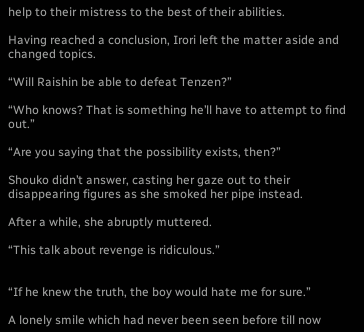help to their mistress to the best of their abilities.

Having reached a conclusion, Irori left the matter aside and changed topics.

“Will Raishin be able to defeat Tenzen?”

“Who knows? That is something he’ll have to attempt to find out.”

“Are you saying that the possibility exists, then?”

Shouko didn’t answer, casting her gaze out to their disappearing figures as she smoked her pipe instead.

After a while, she abruptly muttered.

“This talk about revenge is ridiculous.”


“If he knew the truth, the boy would hate me for sure.”

A lonely smile which had never been seen before till now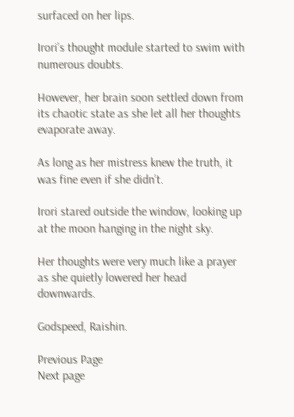surfaced on her lips.

Irori’s thought module started to swim with numerous doubts.

However, her brain soon settled down from its chaotic state as she let all her thoughts evaporate away.

As long as her mistress knew the truth, it was fine even if she didn’t.

Irori stared outside the window, looking up at the moon hanging in the night sky.

Her thoughts were very much like a prayer as she quietly lowered her head downwards.

Godspeed, Raishin.

Previous Page
Next page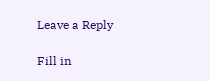Leave a Reply

Fill in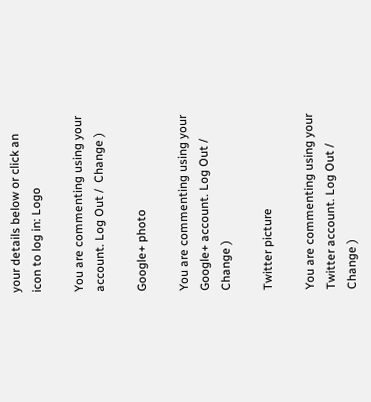your details below or click an icon to log in: Logo

You are commenting using your account. Log Out /  Change )

Google+ photo

You are commenting using your Google+ account. Log Out /  Change )

Twitter picture

You are commenting using your Twitter account. Log Out /  Change )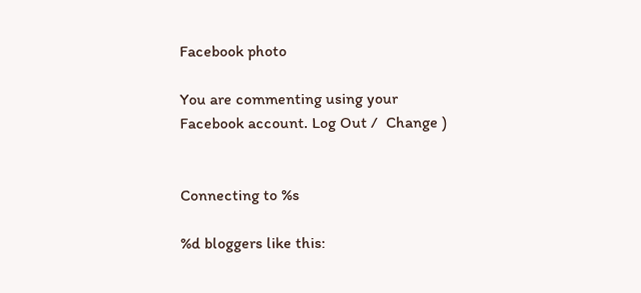Facebook photo

You are commenting using your Facebook account. Log Out /  Change )


Connecting to %s

%d bloggers like this: